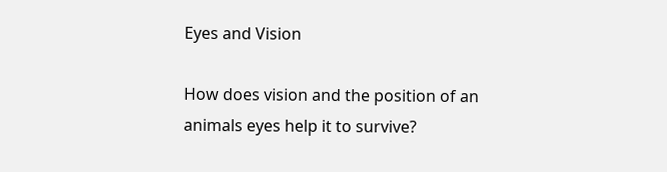Eyes and Vision

How does vision and the position of an animals eyes help it to survive?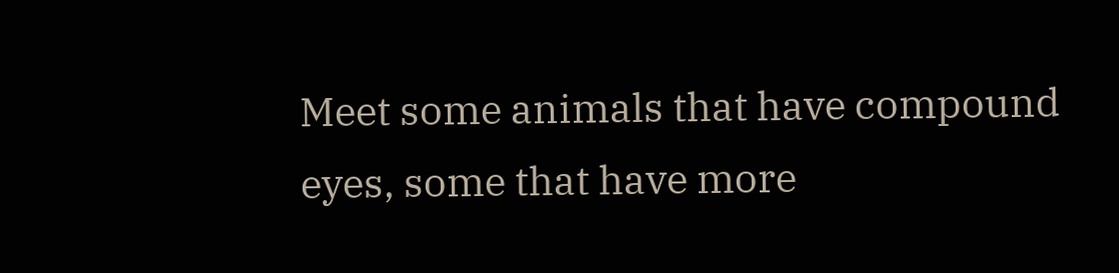Meet some animals that have compound eyes, some that have more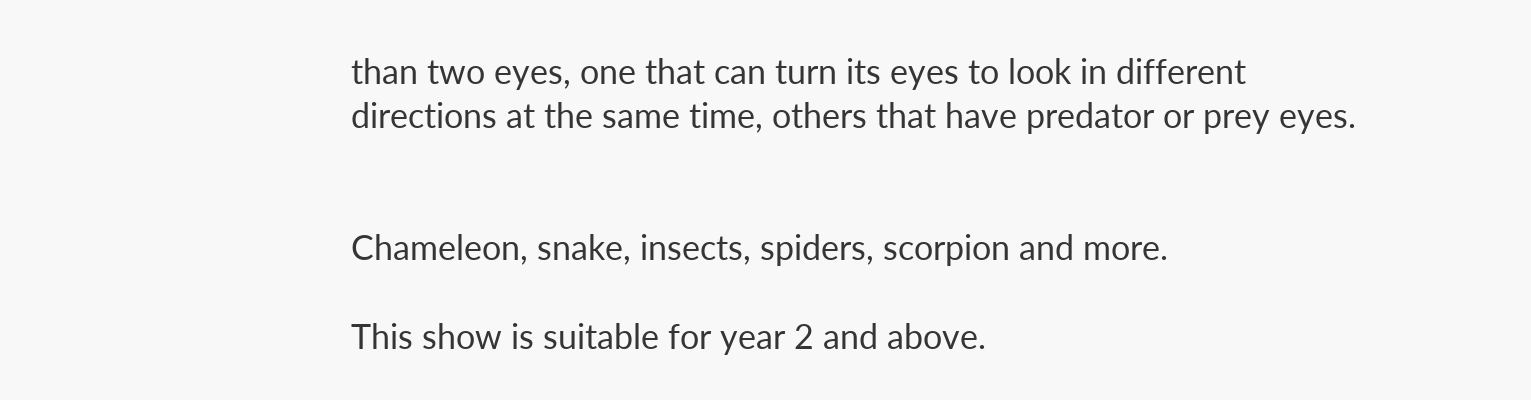than two eyes, one that can turn its eyes to look in different directions at the same time, others that have predator or prey eyes.


Chameleon, snake, insects, spiders, scorpion and more.

This show is suitable for year 2 and above.